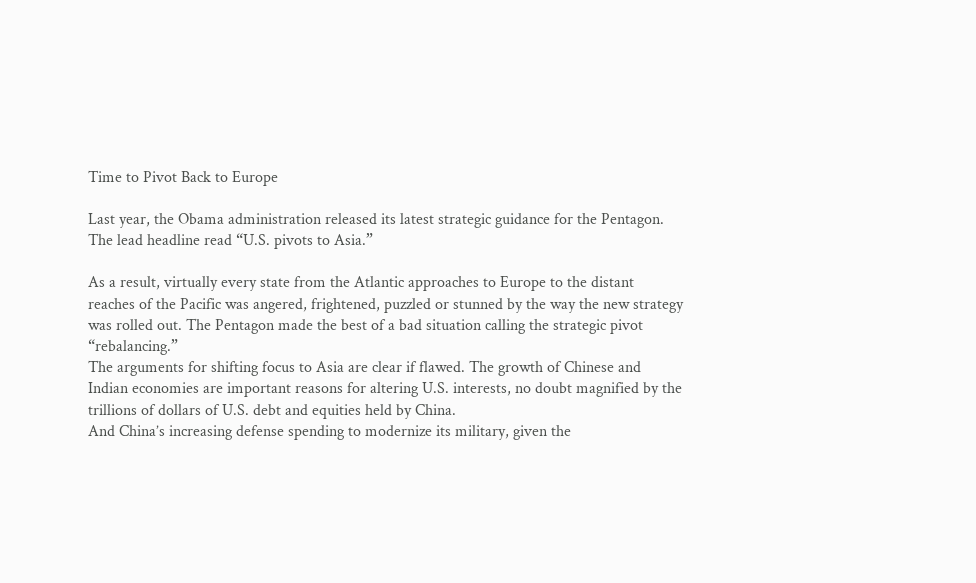Time to Pivot Back to Europe

Last year, the Obama administration released its latest strategic guidance for the Pentagon. The lead headline read “U.S. pivots to Asia.”

As a result, virtually every state from the Atlantic approaches to Europe to the distant reaches of the Pacific was angered, frightened, puzzled or stunned by the way the new strategy was rolled out. The Pentagon made the best of a bad situation calling the strategic pivot “rebalancing.”
The arguments for shifting focus to Asia are clear if flawed. The growth of Chinese and Indian economies are important reasons for altering U.S. interests, no doubt magnified by the trillions of dollars of U.S. debt and equities held by China.
And China’s increasing defense spending to modernize its military, given the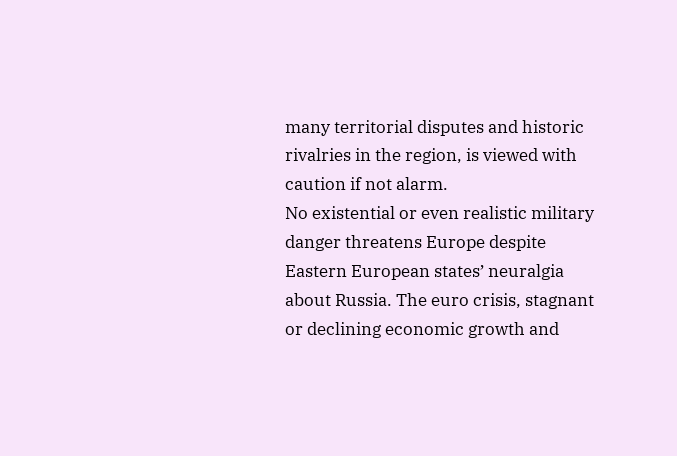many territorial disputes and historic rivalries in the region, is viewed with caution if not alarm.
No existential or even realistic military danger threatens Europe despite Eastern European states’ neuralgia about Russia. The euro crisis, stagnant or declining economic growth and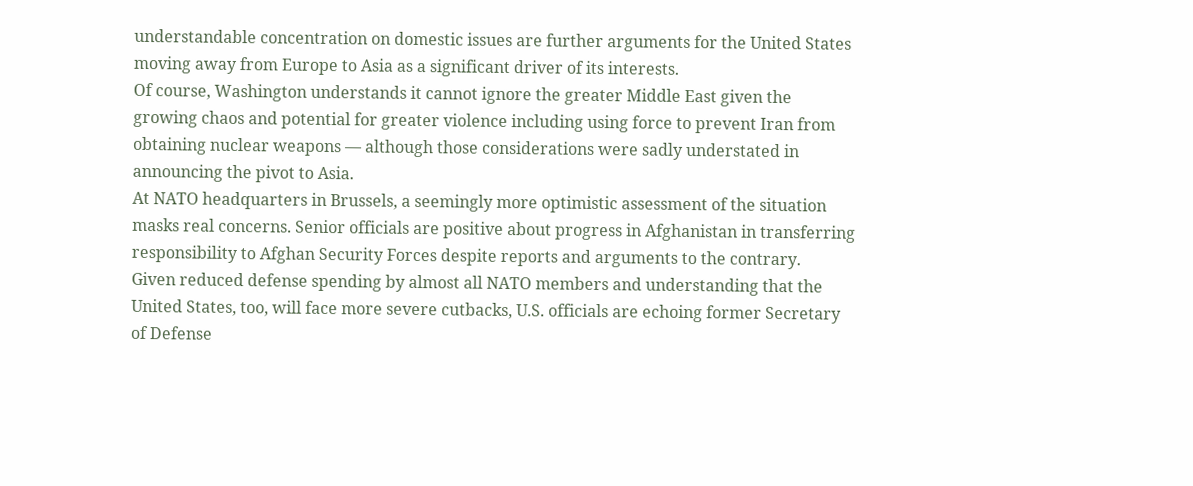understandable concentration on domestic issues are further arguments for the United States moving away from Europe to Asia as a significant driver of its interests.
Of course, Washington understands it cannot ignore the greater Middle East given the growing chaos and potential for greater violence including using force to prevent Iran from obtaining nuclear weapons — although those considerations were sadly understated in announcing the pivot to Asia.
At NATO headquarters in Brussels, a seemingly more optimistic assessment of the situation masks real concerns. Senior officials are positive about progress in Afghanistan in transferring responsibility to Afghan Security Forces despite reports and arguments to the contrary.
Given reduced defense spending by almost all NATO members and understanding that the United States, too, will face more severe cutbacks, U.S. officials are echoing former Secretary of Defense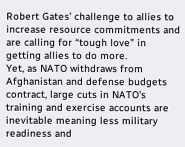Robert Gates’ challenge to allies to increase resource commitments and are calling for “tough love” in getting allies to do more.
Yet, as NATO withdraws from Afghanistan and defense budgets contract, large cuts in NATO’s training and exercise accounts are inevitable meaning less military readiness and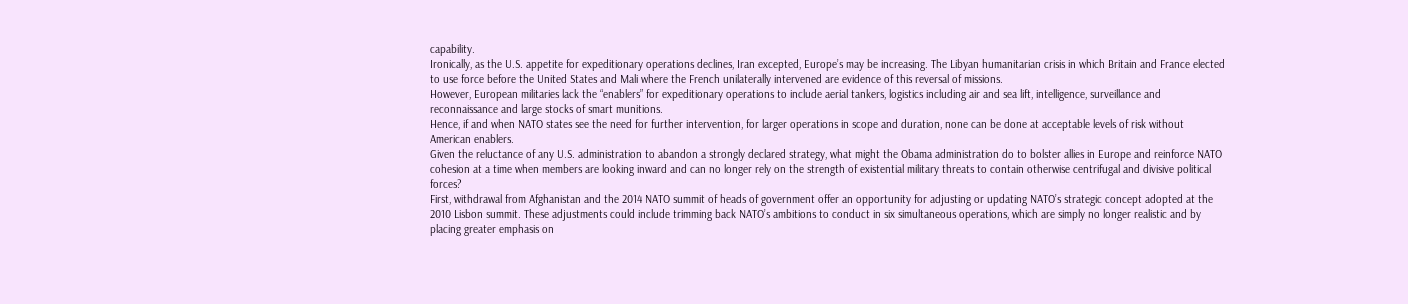capability.
Ironically, as the U.S. appetite for expeditionary operations declines, Iran excepted, Europe’s may be increasing. The Libyan humanitarian crisis in which Britain and France elected to use force before the United States and Mali where the French unilaterally intervened are evidence of this reversal of missions.
However, European militaries lack the “enablers” for expeditionary operations to include aerial tankers, logistics including air and sea lift, intelligence, surveillance and reconnaissance and large stocks of smart munitions.
Hence, if and when NATO states see the need for further intervention, for larger operations in scope and duration, none can be done at acceptable levels of risk without American enablers.
Given the reluctance of any U.S. administration to abandon a strongly declared strategy, what might the Obama administration do to bolster allies in Europe and reinforce NATO cohesion at a time when members are looking inward and can no longer rely on the strength of existential military threats to contain otherwise centrifugal and divisive political forces?
First, withdrawal from Afghanistan and the 2014 NATO summit of heads of government offer an opportunity for adjusting or updating NATO’s strategic concept adopted at the 2010 Lisbon summit. These adjustments could include trimming back NATO’s ambitions to conduct in six simultaneous operations, which are simply no longer realistic and by placing greater emphasis on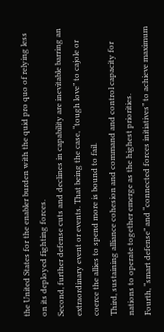the United States for the enabler burden with the quid pro quo of relying less on its deployed fighting forces.
Second, further defense cuts and declines in capability are inevitable barring an extraordinary event or events. That being the case, “tough love” to cajole or coerce the allies to spend more is bound to fail.
Third, sustaining alliance cohesion and command and control capacity for nations to operate together emerge as the highest priorities.
Fourth, “smart defense” and “connected forces initiatives” to achieve maximum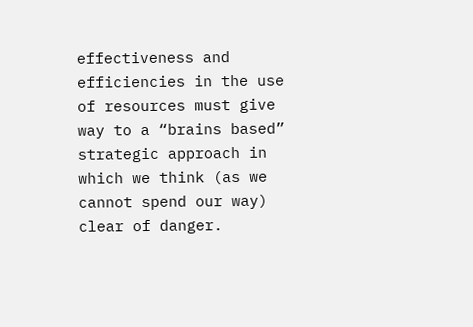effectiveness and efficiencies in the use of resources must give way to a “brains based” strategic approach in which we think (as we cannot spend our way) clear of danger.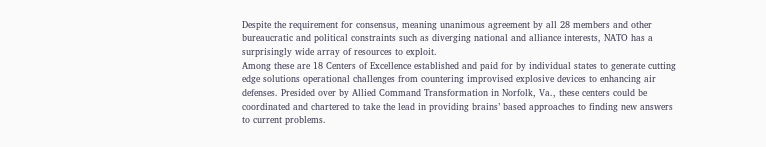Despite the requirement for consensus, meaning unanimous agreement by all 28 members and other bureaucratic and political constraints such as diverging national and alliance interests, NATO has a surprisingly wide array of resources to exploit.
Among these are 18 Centers of Excellence established and paid for by individual states to generate cutting edge solutions operational challenges from countering improvised explosive devices to enhancing air defenses. Presided over by Allied Command Transformation in Norfolk, Va., these centers could be coordinated and chartered to take the lead in providing brains’ based approaches to finding new answers to current problems.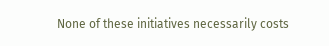None of these initiatives necessarily costs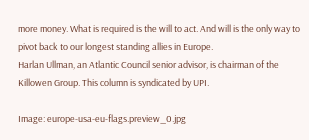more money. What is required is the will to act. And will is the only way to pivot back to our longest standing allies in Europe.
Harlan Ullman, an Atlantic Council senior advisor, is chairman of the Killowen Group. This column is syndicated by UPI.

Image: europe-usa-eu-flags.preview_0.jpg